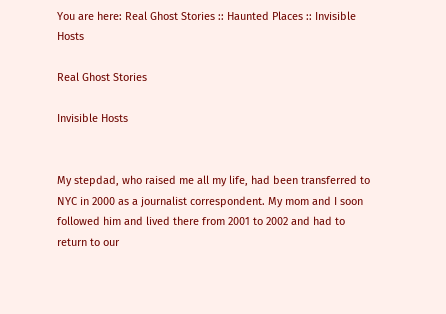You are here: Real Ghost Stories :: Haunted Places :: Invisible Hosts

Real Ghost Stories

Invisible Hosts


My stepdad, who raised me all my life, had been transferred to NYC in 2000 as a journalist correspondent. My mom and I soon followed him and lived there from 2001 to 2002 and had to return to our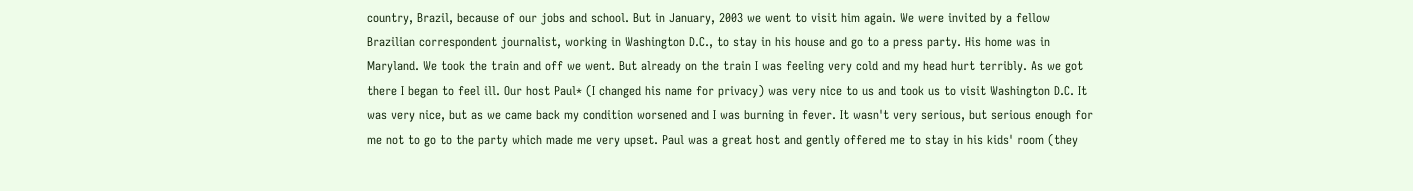country, Brazil, because of our jobs and school. But in January, 2003 we went to visit him again. We were invited by a fellow Brazilian correspondent journalist, working in Washington D.C., to stay in his house and go to a press party. His home was in Maryland. We took the train and off we went. But already on the train I was feeling very cold and my head hurt terribly. As we got there I began to feel ill. Our host Paul* (I changed his name for privacy) was very nice to us and took us to visit Washington D.C. It was very nice, but as we came back my condition worsened and I was burning in fever. It wasn't very serious, but serious enough for me not to go to the party which made me very upset. Paul was a great host and gently offered me to stay in his kids' room (they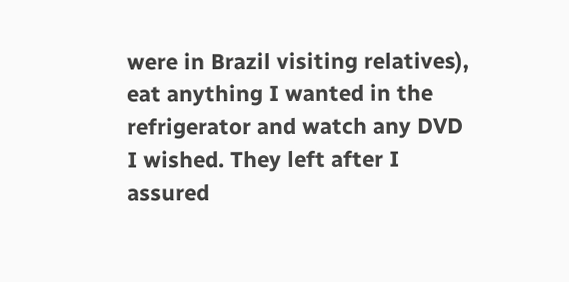were in Brazil visiting relatives), eat anything I wanted in the refrigerator and watch any DVD I wished. They left after I assured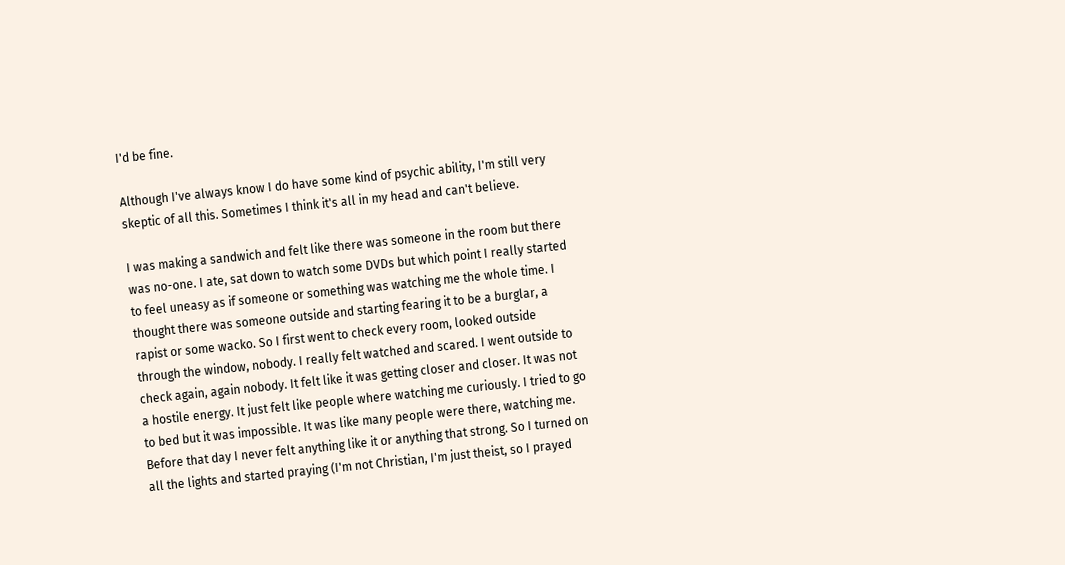I'd be fine.

Although I've always know I do have some kind of psychic ability, I'm still very skeptic of all this. Sometimes I think it's all in my head and can't believe.

I was making a sandwich and felt like there was someone in the room but there was no-one. I ate, sat down to watch some DVDs but which point I really started to feel uneasy as if someone or something was watching me the whole time. I thought there was someone outside and starting fearing it to be a burglar, a rapist or some wacko. So I first went to check every room, looked outside through the window, nobody. I really felt watched and scared. I went outside to check again, again nobody. It felt like it was getting closer and closer. It was not a hostile energy. It just felt like people where watching me curiously. I tried to go to bed but it was impossible. It was like many people were there, watching me. Before that day I never felt anything like it or anything that strong. So I turned on all the lights and started praying (I'm not Christian, I'm just theist, so I prayed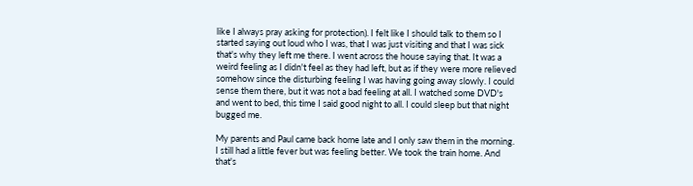like I always pray asking for protection). I felt like I should talk to them so I started saying out loud who I was, that I was just visiting and that I was sick that's why they left me there. I went across the house saying that. It was a weird feeling as I didn't feel as they had left, but as if they were more relieved somehow since the disturbing feeling I was having going away slowly. I could sense them there, but it was not a bad feeling at all. I watched some DVD's and went to bed, this time I said good night to all. I could sleep but that night bugged me.

My parents and Paul came back home late and I only saw them in the morning. I still had a little fever but was feeling better. We took the train home. And that's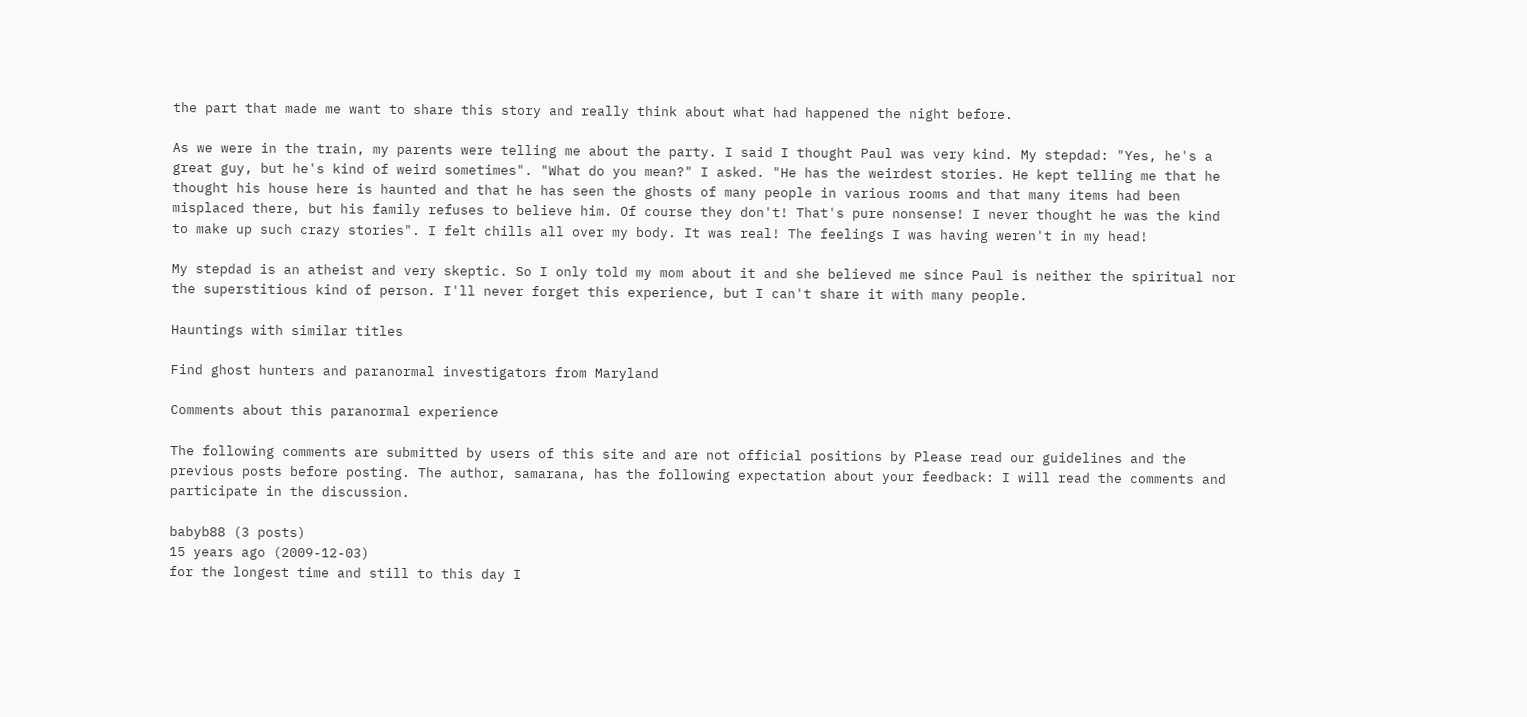the part that made me want to share this story and really think about what had happened the night before.

As we were in the train, my parents were telling me about the party. I said I thought Paul was very kind. My stepdad: "Yes, he's a great guy, but he's kind of weird sometimes". "What do you mean?" I asked. "He has the weirdest stories. He kept telling me that he thought his house here is haunted and that he has seen the ghosts of many people in various rooms and that many items had been misplaced there, but his family refuses to believe him. Of course they don't! That's pure nonsense! I never thought he was the kind to make up such crazy stories". I felt chills all over my body. It was real! The feelings I was having weren't in my head!

My stepdad is an atheist and very skeptic. So I only told my mom about it and she believed me since Paul is neither the spiritual nor the superstitious kind of person. I'll never forget this experience, but I can't share it with many people.

Hauntings with similar titles

Find ghost hunters and paranormal investigators from Maryland

Comments about this paranormal experience

The following comments are submitted by users of this site and are not official positions by Please read our guidelines and the previous posts before posting. The author, samarana, has the following expectation about your feedback: I will read the comments and participate in the discussion.

babyb88 (3 posts)
15 years ago (2009-12-03)
for the longest time and still to this day I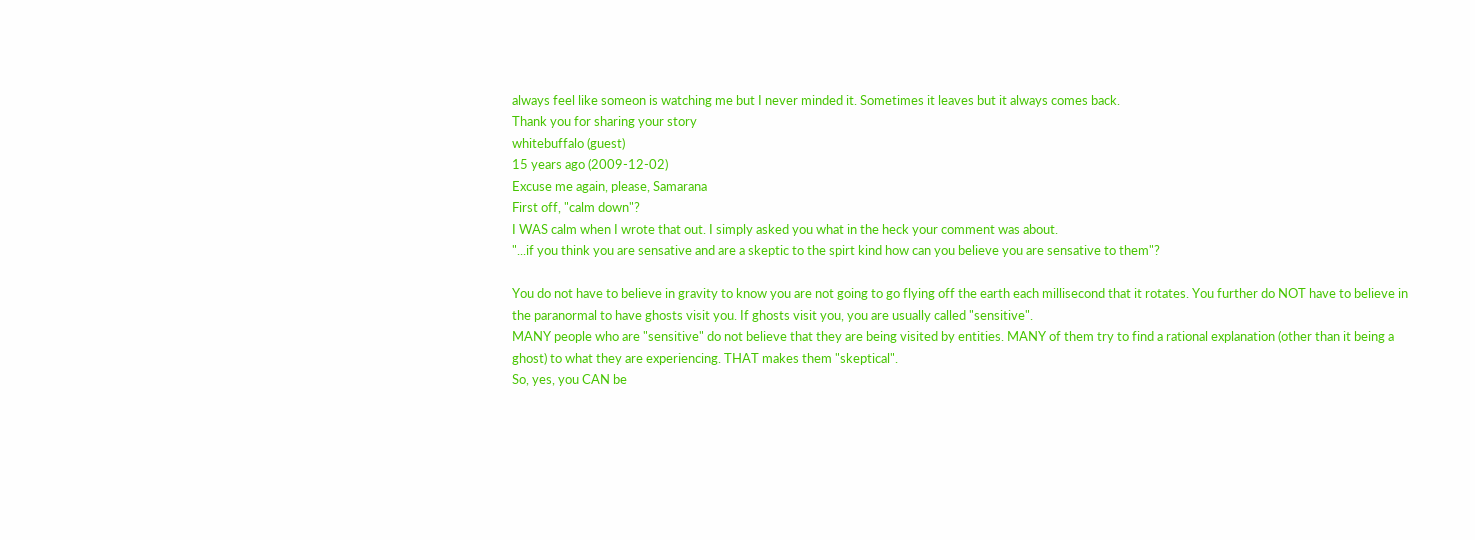always feel like someon is watching me but I never minded it. Sometimes it leaves but it always comes back.
Thank you for sharing your story
whitebuffalo (guest)
15 years ago (2009-12-02)
Excuse me again, please, Samarana
First off, "calm down"?
I WAS calm when I wrote that out. I simply asked you what in the heck your comment was about.
"...if you think you are sensative and are a skeptic to the spirt kind how can you believe you are sensative to them"?

You do not have to believe in gravity to know you are not going to go flying off the earth each millisecond that it rotates. You further do NOT have to believe in the paranormal to have ghosts visit you. If ghosts visit you, you are usually called "sensitive".
MANY people who are "sensitive" do not believe that they are being visited by entities. MANY of them try to find a rational explanation (other than it being a ghost) to what they are experiencing. THAT makes them "skeptical".
So, yes, you CAN be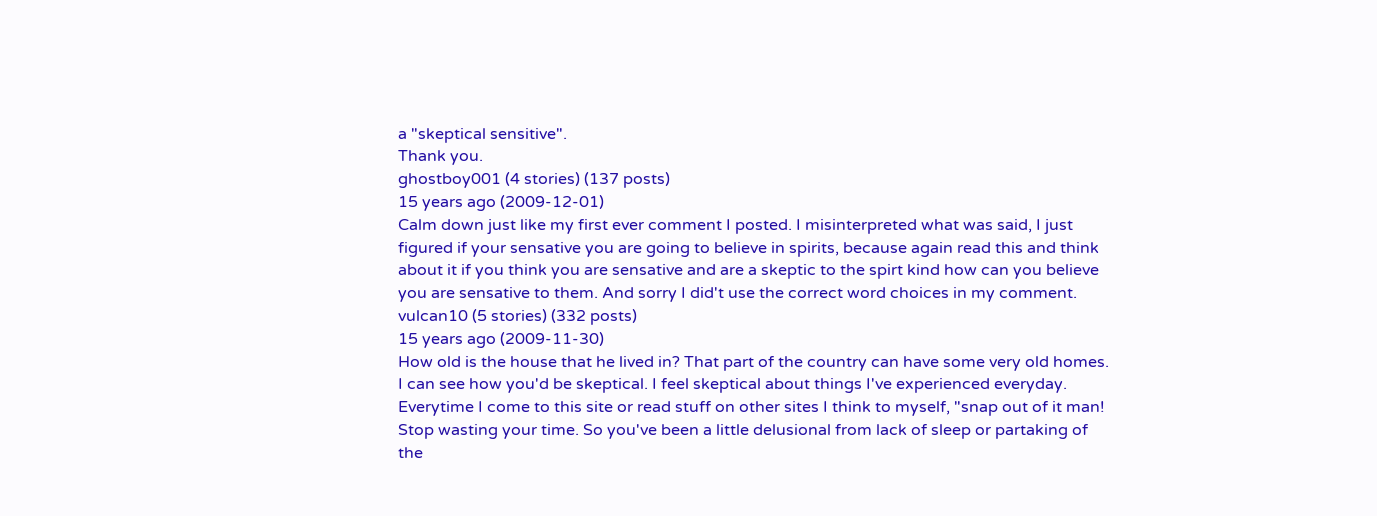a "skeptical sensitive".
Thank you.
ghostboy001 (4 stories) (137 posts)
15 years ago (2009-12-01)
Calm down just like my first ever comment I posted. I misinterpreted what was said, I just figured if your sensative you are going to believe in spirits, because again read this and think about it if you think you are sensative and are a skeptic to the spirt kind how can you believe you are sensative to them. And sorry I did't use the correct word choices in my comment.
vulcan10 (5 stories) (332 posts)
15 years ago (2009-11-30)
How old is the house that he lived in? That part of the country can have some very old homes. I can see how you'd be skeptical. I feel skeptical about things I've experienced everyday. Everytime I come to this site or read stuff on other sites I think to myself, "snap out of it man! Stop wasting your time. So you've been a little delusional from lack of sleep or partaking of the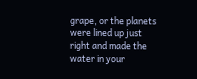grape, or the planets were lined up just right and made the water in your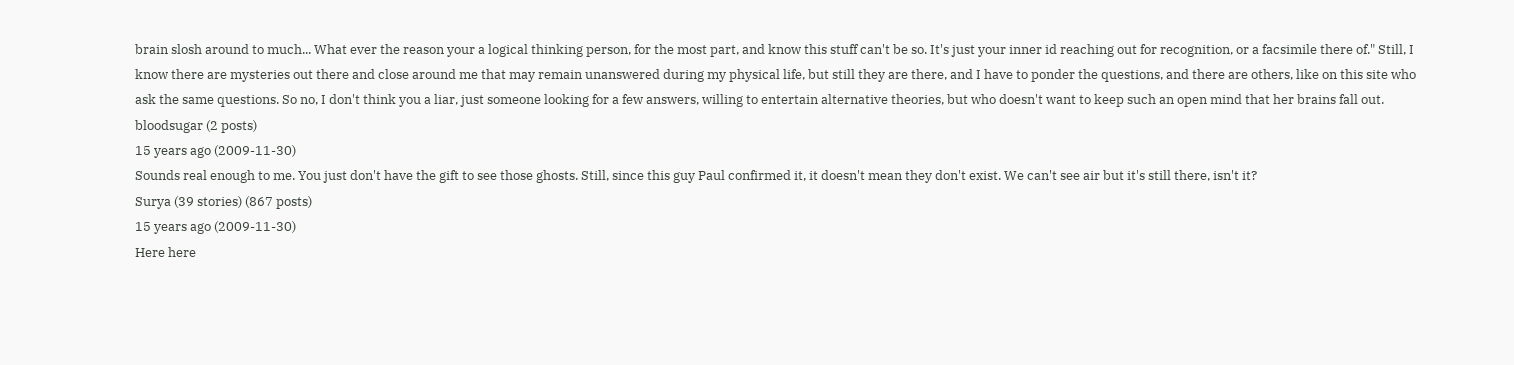brain slosh around to much... What ever the reason your a logical thinking person, for the most part, and know this stuff can't be so. It's just your inner id reaching out for recognition, or a facsimile there of." Still, I know there are mysteries out there and close around me that may remain unanswered during my physical life, but still they are there, and I have to ponder the questions, and there are others, like on this site who ask the same questions. So no, I don't think you a liar, just someone looking for a few answers, willing to entertain alternative theories, but who doesn't want to keep such an open mind that her brains fall out.
bloodsugar (2 posts)
15 years ago (2009-11-30)
Sounds real enough to me. You just don't have the gift to see those ghosts. Still, since this guy Paul confirmed it, it doesn't mean they don't exist. We can't see air but it's still there, isn't it?
Surya (39 stories) (867 posts)
15 years ago (2009-11-30)
Here here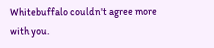Whitebuffalo couldn't agree more with you.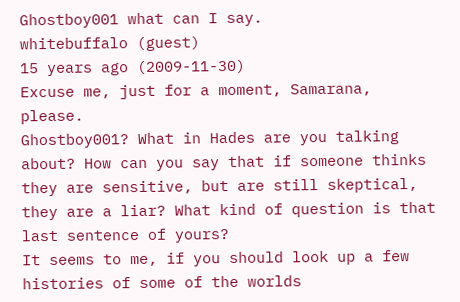Ghostboy001 what can I say.
whitebuffalo (guest)
15 years ago (2009-11-30)
Excuse me, just for a moment, Samarana, please.
Ghostboy001? What in Hades are you talking about? How can you say that if someone thinks they are sensitive, but are still skeptical, they are a liar? What kind of question is that last sentence of yours?
It seems to me, if you should look up a few histories of some of the worlds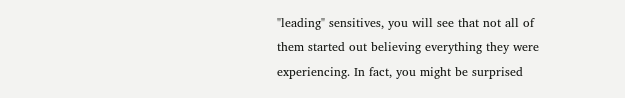"leading" sensitives, you will see that not all of them started out believing everything they were experiencing. In fact, you might be surprised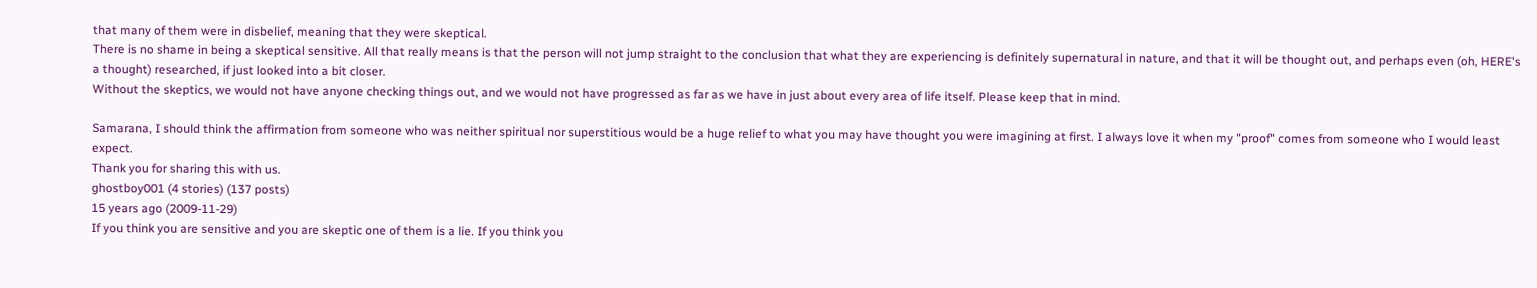that many of them were in disbelief, meaning that they were skeptical.
There is no shame in being a skeptical sensitive. All that really means is that the person will not jump straight to the conclusion that what they are experiencing is definitely supernatural in nature, and that it will be thought out, and perhaps even (oh, HERE's a thought) researched, if just looked into a bit closer.
Without the skeptics, we would not have anyone checking things out, and we would not have progressed as far as we have in just about every area of life itself. Please keep that in mind.

Samarana, I should think the affirmation from someone who was neither spiritual nor superstitious would be a huge relief to what you may have thought you were imagining at first. I always love it when my "proof" comes from someone who I would least expect.
Thank you for sharing this with us.
ghostboy001 (4 stories) (137 posts)
15 years ago (2009-11-29)
If you think you are sensitive and you are skeptic one of them is a lie. If you think you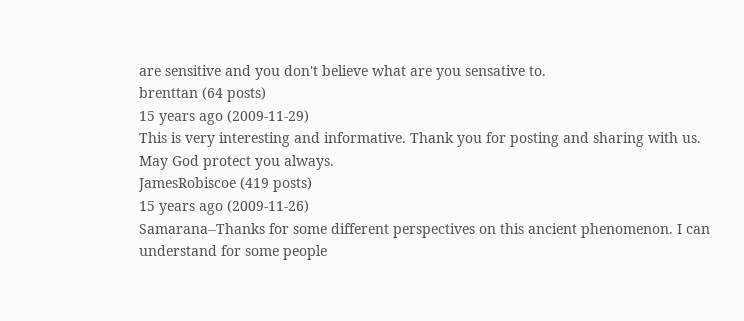are sensitive and you don't believe what are you sensative to.
brenttan (64 posts)
15 years ago (2009-11-29)
This is very interesting and informative. Thank you for posting and sharing with us.
May God protect you always.
JamesRobiscoe (419 posts)
15 years ago (2009-11-26)
Samarana--Thanks for some different perspectives on this ancient phenomenon. I can understand for some people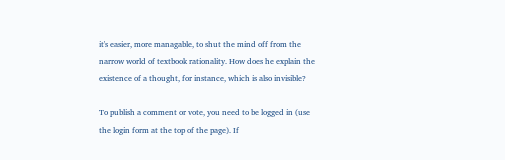it's easier, more managable, to shut the mind off from the narrow world of textbook rationality. How does he explain the existence of a thought, for instance, which is also invisible?

To publish a comment or vote, you need to be logged in (use the login form at the top of the page). If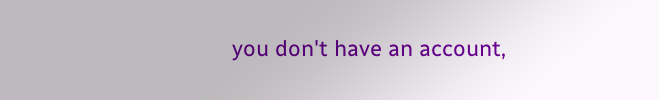you don't have an account,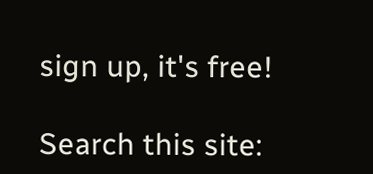sign up, it's free!

Search this site: